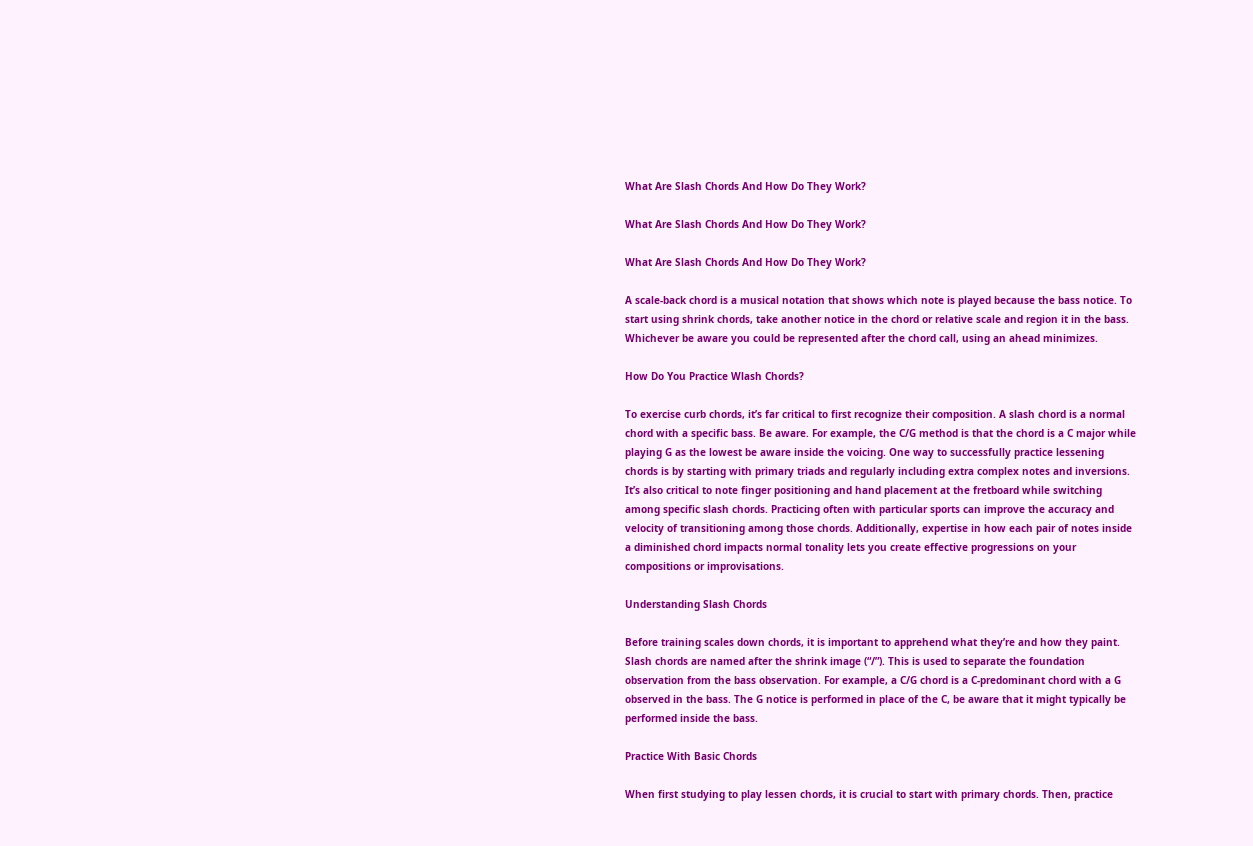What Are Slash Chords And How Do They Work?

What Are Slash Chords And How Do They Work?

What Are Slash Chords And How Do They Work?

A scale-back chord is a musical notation that shows which note is played because the bass notice. To start using shrink chords, take another notice in the chord or relative scale and region it in the bass. Whichever be aware you could be represented after the chord call, using an ahead minimizes.

How Do You Practice Wlash Chords?

To exercise curb chords, it’s far critical to first recognize their composition. A slash chord is a normal chord with a specific bass. Be aware. For example, the C/G method is that the chord is a C major while playing G as the lowest be aware inside the voicing. One way to successfully practice lessening chords is by starting with primary triads and regularly including extra complex notes and inversions. It’s also critical to note finger positioning and hand placement at the fretboard while switching among specific slash chords. Practicing often with particular sports can improve the accuracy and velocity of transitioning among those chords. Additionally, expertise in how each pair of notes inside a diminished chord impacts normal tonality lets you create effective progressions on your compositions or improvisations.

Understanding Slash Chords

Before training scales down chords, it is important to apprehend what they’re and how they paint. Slash chords are named after the shrink image (“/”). This is used to separate the foundation observation from the bass observation. For example, a C/G chord is a C-predominant chord with a G observed in the bass. The G notice is performed in place of the C, be aware that it might typically be performed inside the bass.

Practice With Basic Chords

When first studying to play lessen chords, it is crucial to start with primary chords. Then, practice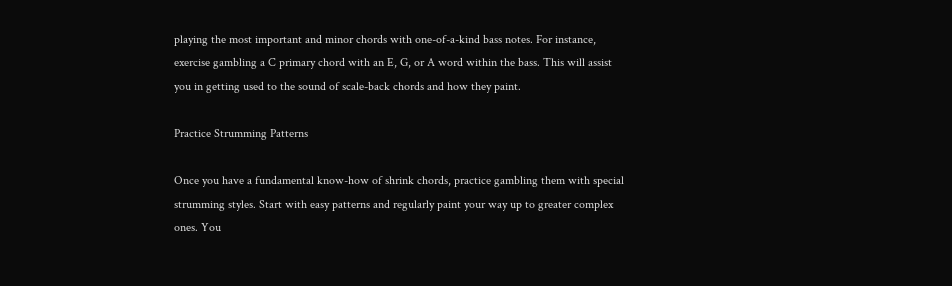playing the most important and minor chords with one-of-a-kind bass notes. For instance, exercise gambling a C primary chord with an E, G, or A word within the bass. This will assist you in getting used to the sound of scale-back chords and how they paint.

Practice Strumming Patterns

Once you have a fundamental know-how of shrink chords, practice gambling them with special strumming styles. Start with easy patterns and regularly paint your way up to greater complex ones. You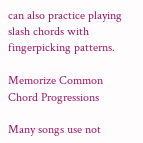can also practice playing slash chords with fingerpicking patterns.

Memorize Common Chord Progressions

Many songs use not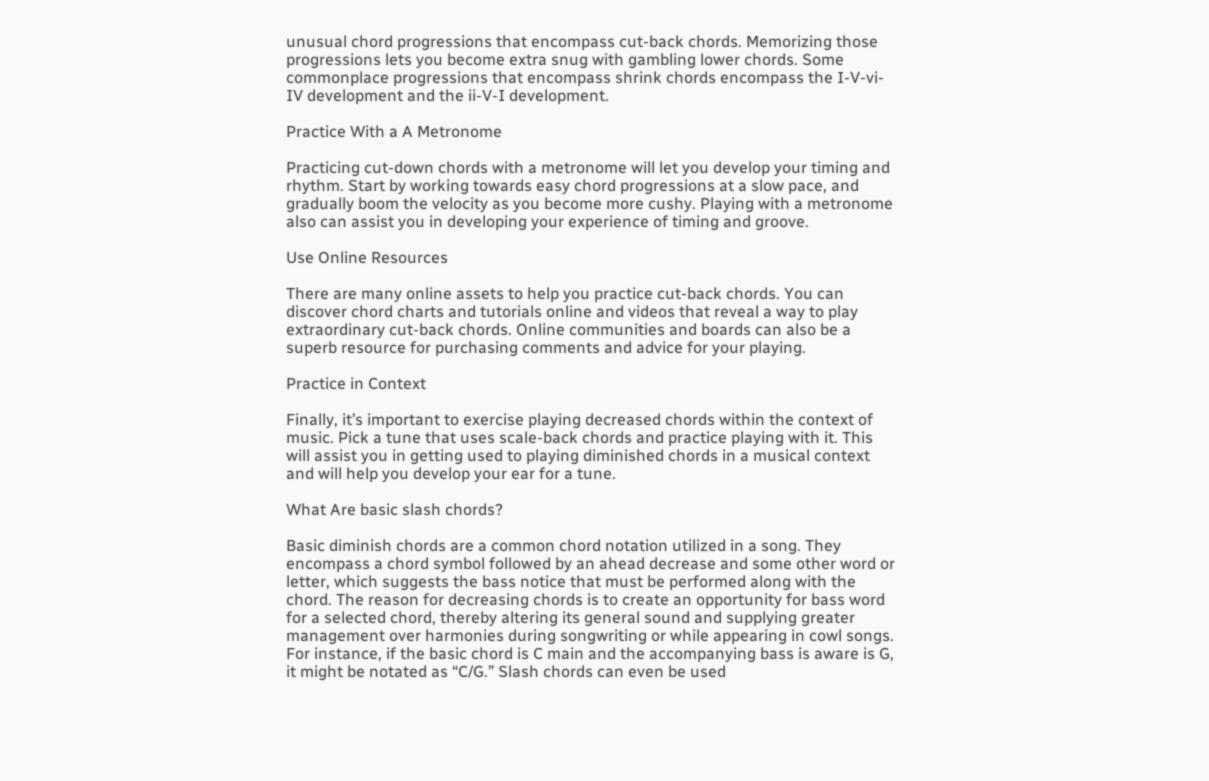unusual chord progressions that encompass cut-back chords. Memorizing those progressions lets you become extra snug with gambling lower chords. Some commonplace progressions that encompass shrink chords encompass the I-V-vi-IV development and the ii-V-I development.

Practice With a A Metronome

Practicing cut-down chords with a metronome will let you develop your timing and rhythm. Start by working towards easy chord progressions at a slow pace, and gradually boom the velocity as you become more cushy. Playing with a metronome also can assist you in developing your experience of timing and groove.

Use Online Resources

There are many online assets to help you practice cut-back chords. You can discover chord charts and tutorials online and videos that reveal a way to play extraordinary cut-back chords. Online communities and boards can also be a superb resource for purchasing comments and advice for your playing.

Practice in Context

Finally, it’s important to exercise playing decreased chords within the context of music. Pick a tune that uses scale-back chords and practice playing with it. This will assist you in getting used to playing diminished chords in a musical context and will help you develop your ear for a tune.

What Are basic slash chords?

Basic diminish chords are a common chord notation utilized in a song. They encompass a chord symbol followed by an ahead decrease and some other word or letter, which suggests the bass notice that must be performed along with the chord. The reason for decreasing chords is to create an opportunity for bass word for a selected chord, thereby altering its general sound and supplying greater management over harmonies during songwriting or while appearing in cowl songs. For instance, if the basic chord is C main and the accompanying bass is aware is G, it might be notated as “C/G.” Slash chords can even be used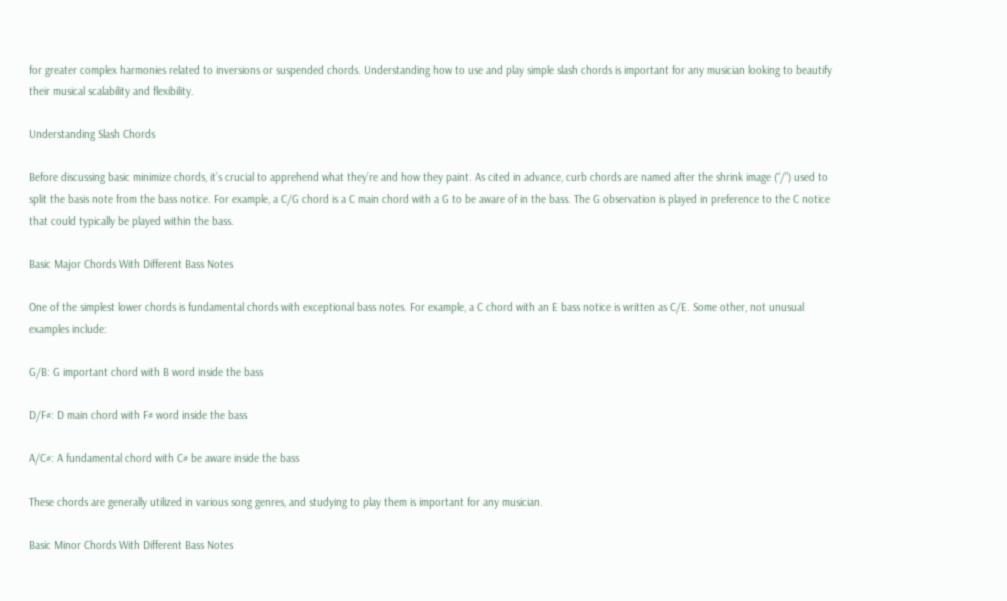for greater complex harmonies related to inversions or suspended chords. Understanding how to use and play simple slash chords is important for any musician looking to beautify their musical scalability and flexibility.

Understanding Slash Chords

Before discussing basic minimize chords, it’s crucial to apprehend what they’re and how they paint. As cited in advance, curb chords are named after the shrink image (“/”) used to split the basis note from the bass notice. For example, a C/G chord is a C main chord with a G to be aware of in the bass. The G observation is played in preference to the C notice that could typically be played within the bass.

Basic Major Chords With Different Bass Notes

One of the simplest lower chords is fundamental chords with exceptional bass notes. For example, a C chord with an E bass notice is written as C/E. Some other, not unusual examples include:

G/B: G important chord with B word inside the bass

D/F#: D main chord with F# word inside the bass

A/C#: A fundamental chord with C# be aware inside the bass

These chords are generally utilized in various song genres, and studying to play them is important for any musician.

Basic Minor Chords With Different Bass Notes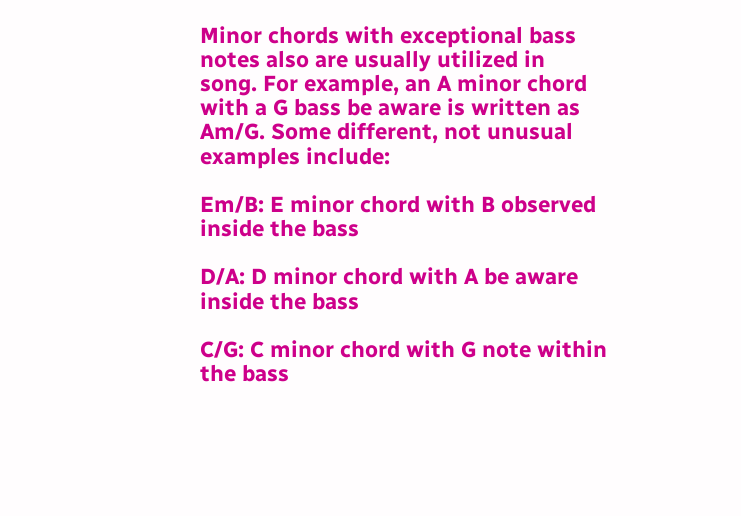Minor chords with exceptional bass notes also are usually utilized in song. For example, an A minor chord with a G bass be aware is written as Am/G. Some different, not unusual examples include:

Em/B: E minor chord with B observed inside the bass

D/A: D minor chord with A be aware inside the bass

C/G: C minor chord with G note within the bass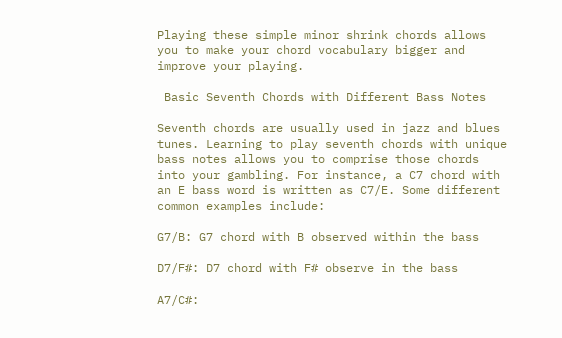Playing these simple minor shrink chords allows you to make your chord vocabulary bigger and improve your playing.

 Basic Seventh Chords with Different Bass Notes

Seventh chords are usually used in jazz and blues tunes. Learning to play seventh chords with unique bass notes allows you to comprise those chords into your gambling. For instance, a C7 chord with an E bass word is written as C7/E. Some different common examples include:

G7/B: G7 chord with B observed within the bass

D7/F#: D7 chord with F# observe in the bass

A7/C#: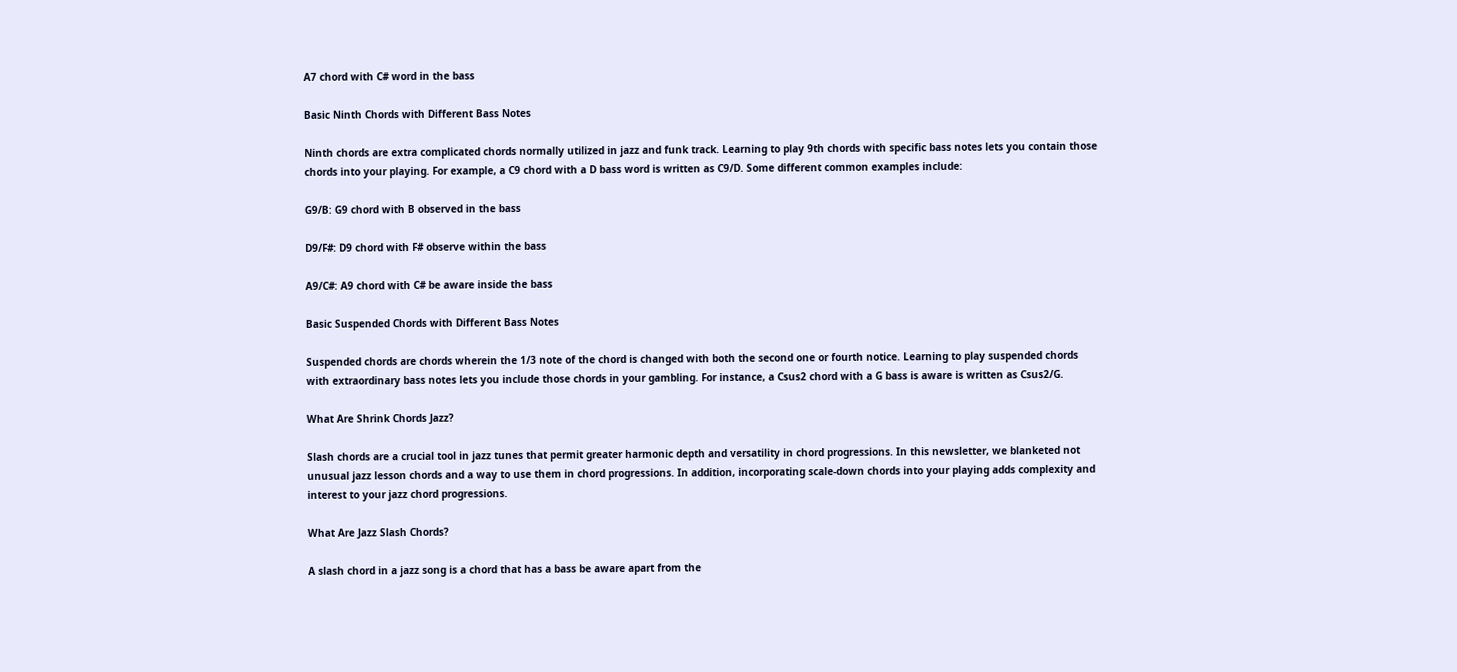A7 chord with C# word in the bass

Basic Ninth Chords with Different Bass Notes

Ninth chords are extra complicated chords normally utilized in jazz and funk track. Learning to play 9th chords with specific bass notes lets you contain those chords into your playing. For example, a C9 chord with a D bass word is written as C9/D. Some different common examples include:

G9/B: G9 chord with B observed in the bass

D9/F#: D9 chord with F# observe within the bass

A9/C#: A9 chord with C# be aware inside the bass

Basic Suspended Chords with Different Bass Notes

Suspended chords are chords wherein the 1/3 note of the chord is changed with both the second one or fourth notice. Learning to play suspended chords with extraordinary bass notes lets you include those chords in your gambling. For instance, a Csus2 chord with a G bass is aware is written as Csus2/G.

What Are Shrink Chords Jazz?

Slash chords are a crucial tool in jazz tunes that permit greater harmonic depth and versatility in chord progressions. In this newsletter, we blanketed not unusual jazz lesson chords and a way to use them in chord progressions. In addition, incorporating scale-down chords into your playing adds complexity and interest to your jazz chord progressions.

What Are Jazz Slash Chords?

A slash chord in a jazz song is a chord that has a bass be aware apart from the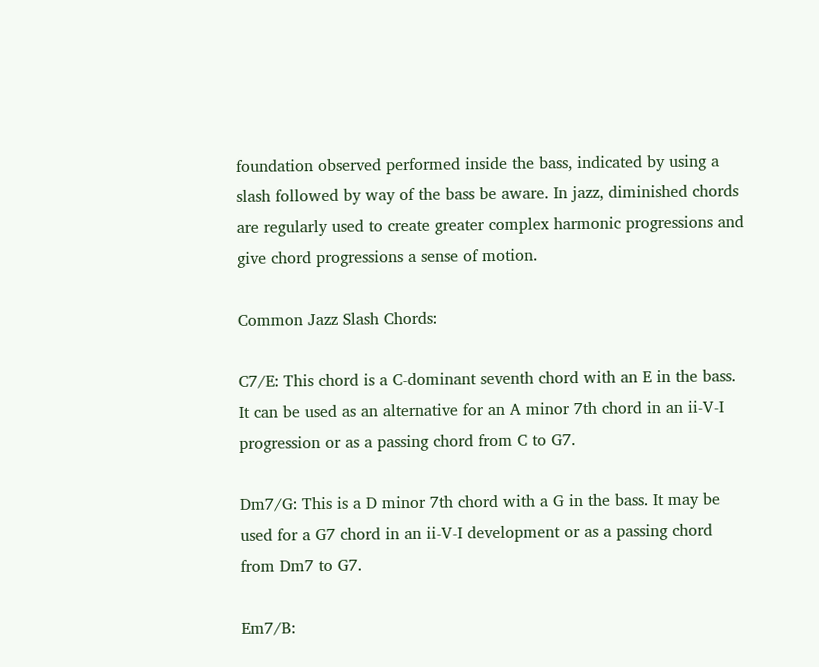foundation observed performed inside the bass, indicated by using a slash followed by way of the bass be aware. In jazz, diminished chords are regularly used to create greater complex harmonic progressions and give chord progressions a sense of motion.

Common Jazz Slash Chords:

C7/E: This chord is a C-dominant seventh chord with an E in the bass. It can be used as an alternative for an A minor 7th chord in an ii-V-I progression or as a passing chord from C to G7.

Dm7/G: This is a D minor 7th chord with a G in the bass. It may be used for a G7 chord in an ii-V-I development or as a passing chord from Dm7 to G7.

Em7/B: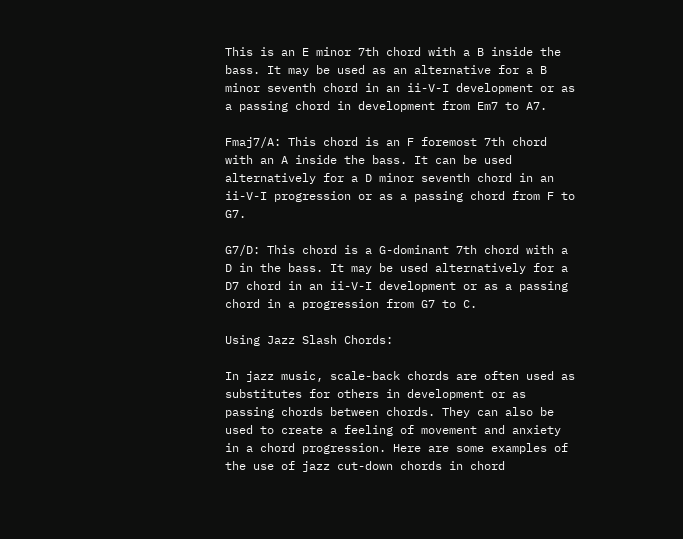This is an E minor 7th chord with a B inside the bass. It may be used as an alternative for a B minor seventh chord in an ii-V-I development or as a passing chord in development from Em7 to A7.

Fmaj7/A: This chord is an F foremost 7th chord with an A inside the bass. It can be used alternatively for a D minor seventh chord in an ii-V-I progression or as a passing chord from F to G7.

G7/D: This chord is a G-dominant 7th chord with a D in the bass. It may be used alternatively for a D7 chord in an ii-V-I development or as a passing chord in a progression from G7 to C.

Using Jazz Slash Chords:

In jazz music, scale-back chords are often used as substitutes for others in development or as passing chords between chords. They can also be used to create a feeling of movement and anxiety in a chord progression. Here are some examples of the use of jazz cut-down chords in chord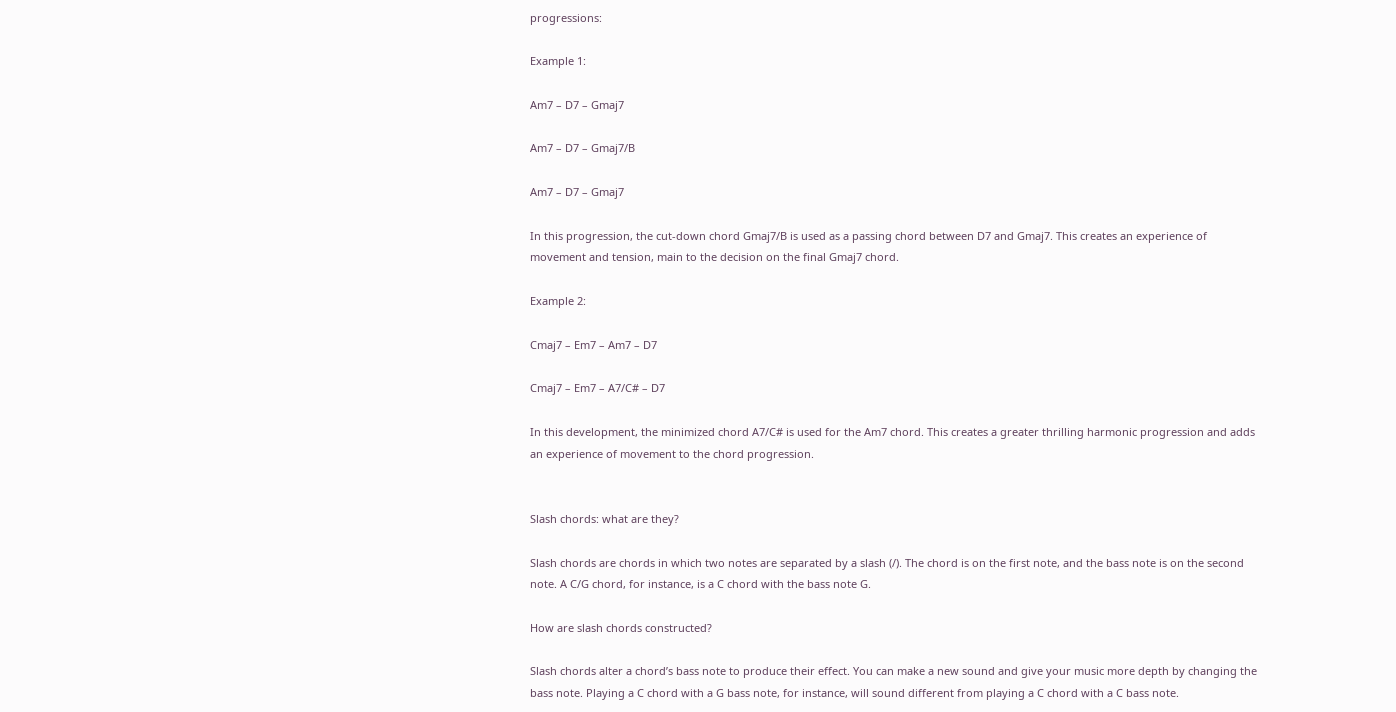progressions:

Example 1:

Am7 – D7 – Gmaj7

Am7 – D7 – Gmaj7/B

Am7 – D7 – Gmaj7

In this progression, the cut-down chord Gmaj7/B is used as a passing chord between D7 and Gmaj7. This creates an experience of movement and tension, main to the decision on the final Gmaj7 chord.

Example 2:

Cmaj7 – Em7 – Am7 – D7

Cmaj7 – Em7 – A7/C# – D7

In this development, the minimized chord A7/C# is used for the Am7 chord. This creates a greater thrilling harmonic progression and adds an experience of movement to the chord progression.


Slash chords: what are they?

Slash chords are chords in which two notes are separated by a slash (/). The chord is on the first note, and the bass note is on the second note. A C/G chord, for instance, is a C chord with the bass note G.

How are slash chords constructed?

Slash chords alter a chord’s bass note to produce their effect. You can make a new sound and give your music more depth by changing the bass note. Playing a C chord with a G bass note, for instance, will sound different from playing a C chord with a C bass note.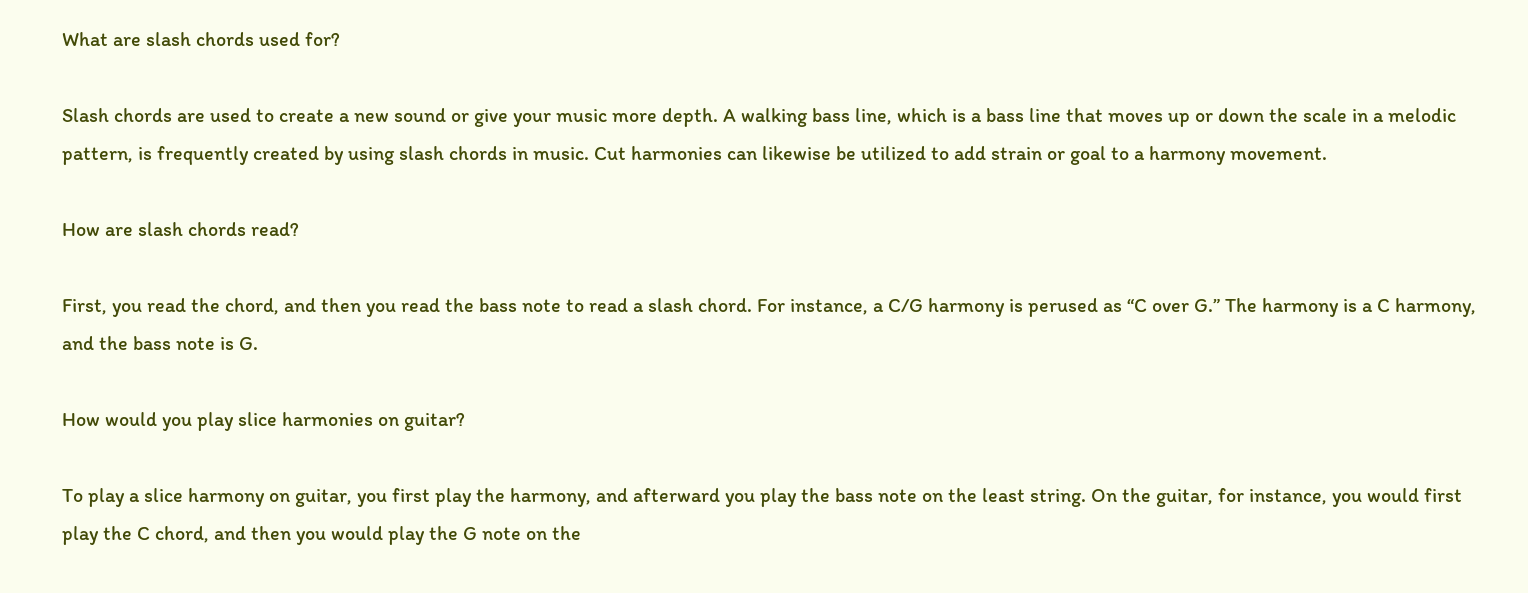What are slash chords used for?

Slash chords are used to create a new sound or give your music more depth. A walking bass line, which is a bass line that moves up or down the scale in a melodic pattern, is frequently created by using slash chords in music. Cut harmonies can likewise be utilized to add strain or goal to a harmony movement.

How are slash chords read?

First, you read the chord, and then you read the bass note to read a slash chord. For instance, a C/G harmony is perused as “C over G.” The harmony is a C harmony, and the bass note is G.

How would you play slice harmonies on guitar?

To play a slice harmony on guitar, you first play the harmony, and afterward you play the bass note on the least string. On the guitar, for instance, you would first play the C chord, and then you would play the G note on the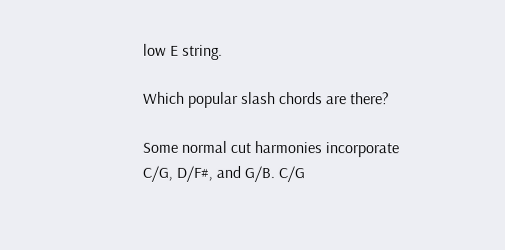low E string.

Which popular slash chords are there?

Some normal cut harmonies incorporate C/G, D/F#, and G/B. C/G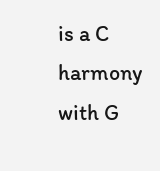is a C harmony with G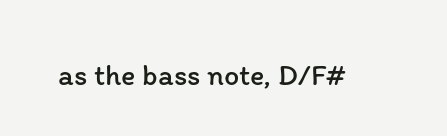as the bass note, D/F#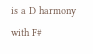is a D harmony with F#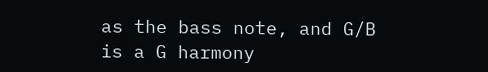as the bass note, and G/B is a G harmony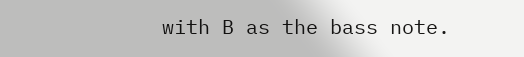with B as the bass note.